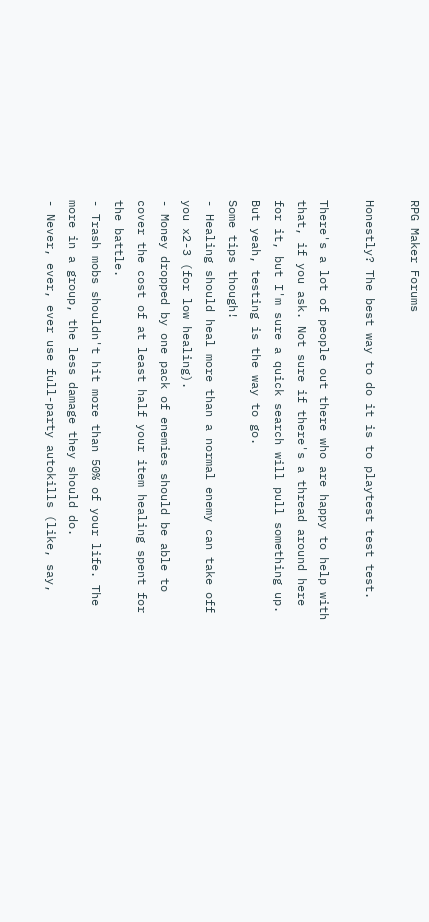RPG Maker Forums

Honestly? The best way to do it is to playtest test test.

There's a lot of people out there who are happy to help with that, if you ask. Not sure if there's a thread around here for it, but I'm sure a quick search will pull something up. But yeah, testing is the way to go.
Some tips though!
- Healing should heal more than a normal enemy can take off you x2-3 (for low healing).
- Money dropped by one pack of enemies should be able to cover the cost of at least half your item healing spent for the battle.
- Trash mobs shouldn't hit more than 50% of your life. The more in a group, the less damage they should do.
- Never, ever, ever use full-party autokills (like, say,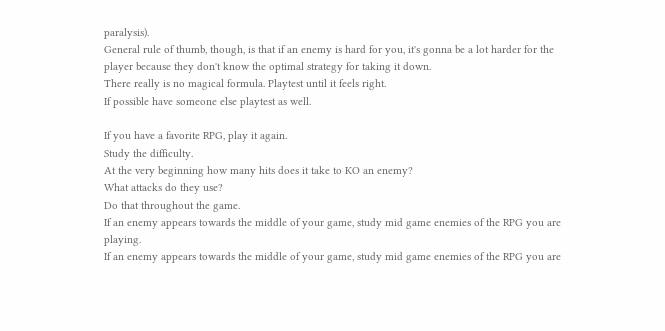paralysis).
General rule of thumb, though, is that if an enemy is hard for you, it's gonna be a lot harder for the player because they don't know the optimal strategy for taking it down.
There really is no magical formula. Playtest until it feels right.
If possible have someone else playtest as well.

If you have a favorite RPG, play it again.
Study the difficulty.
At the very beginning how many hits does it take to KO an enemy?
What attacks do they use?
Do that throughout the game.
If an enemy appears towards the middle of your game, study mid game enemies of the RPG you are playing.
If an enemy appears towards the middle of your game, study mid game enemies of the RPG you are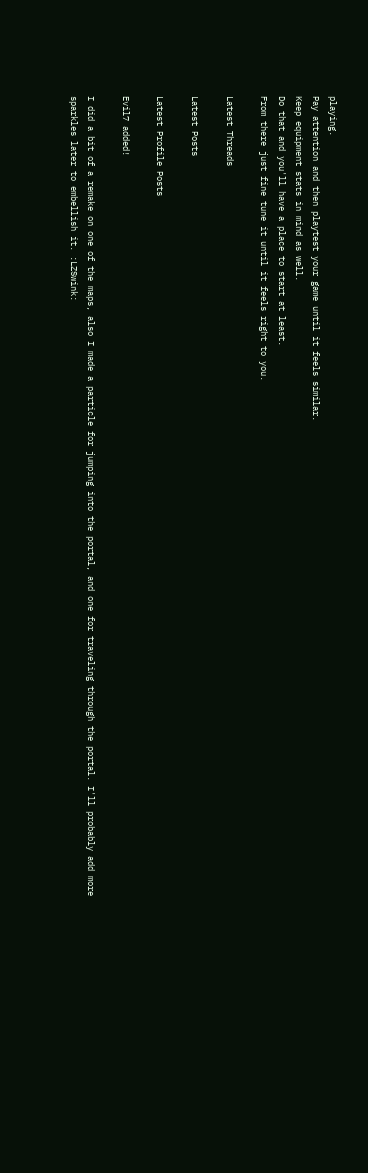playing.
Pay attention and then playtest your game until it feels similar.
Keep equipment stats in mind as well.
Do that and you'll have a place to start at least.
From there just fine tune it until it feels right to you.

Latest Threads

Latest Posts

Latest Profile Posts

Evil7 added!

I did a bit of a remake on one of the maps, also I made a particle for jumping into the portal, and one for traveling through the portal. I'll probably add more sparkles later to embellish it. :LZSwink: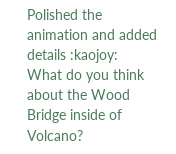Polished the animation and added details :kaojoy:
What do you think about the Wood Bridge inside of Volcano?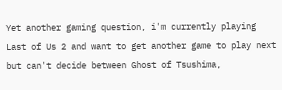Yet another gaming question, i'm currently playing Last of Us 2 and want to get another game to play next but can't decide between Ghost of Tsushima,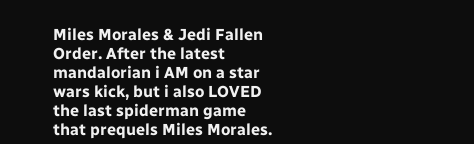Miles Morales & Jedi Fallen Order. After the latest mandalorian i AM on a star wars kick, but i also LOVED the last spiderman game that prequels Miles Morales.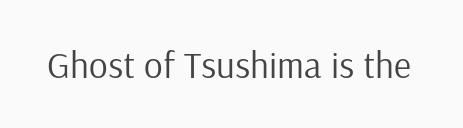Ghost of Tsushima is the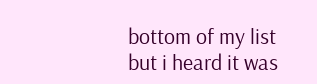bottom of my list but i heard it was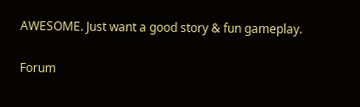AWESOME. Just want a good story & fun gameplay.

Forum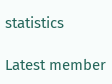statistics

Latest member